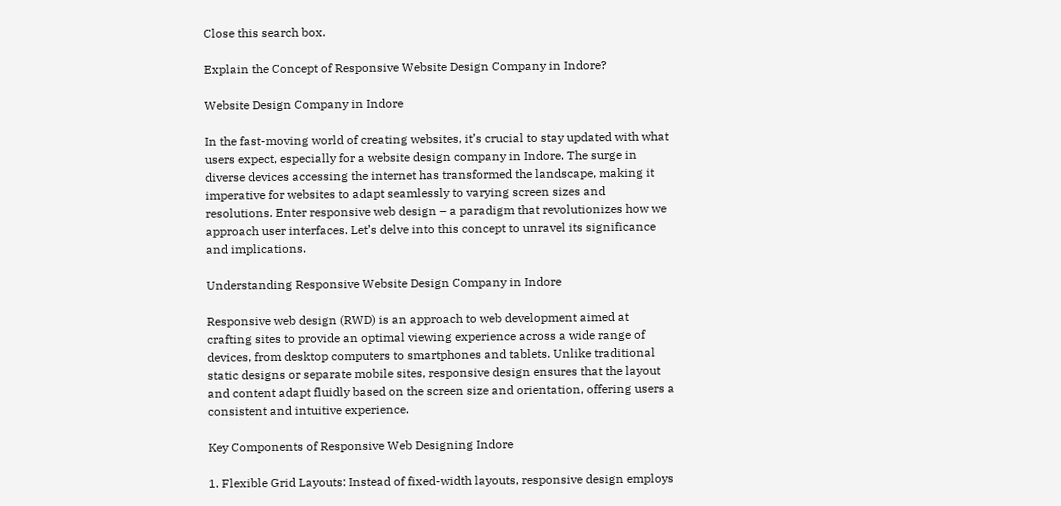Close this search box.

Explain the Concept of Responsive Website Design Company in Indore?

Website Design Company in Indore

In the fast-moving world of creating websites, it’s crucial to stay updated with what users expect, especially for a website design company in Indore. The surge in diverse devices accessing the internet has transformed the landscape, making it imperative for websites to adapt seamlessly to varying screen sizes and resolutions. Enter responsive web design – a paradigm that revolutionizes how we approach user interfaces. Let’s delve into this concept to unravel its significance and implications.

Understanding Responsive Website Design Company in Indore

Responsive web design (RWD) is an approach to web development aimed at crafting sites to provide an optimal viewing experience across a wide range of devices, from desktop computers to smartphones and tablets. Unlike traditional static designs or separate mobile sites, responsive design ensures that the layout and content adapt fluidly based on the screen size and orientation, offering users a consistent and intuitive experience.

Key Components of Responsive Web Designing Indore

1. Flexible Grid Layouts: Instead of fixed-width layouts, responsive design employs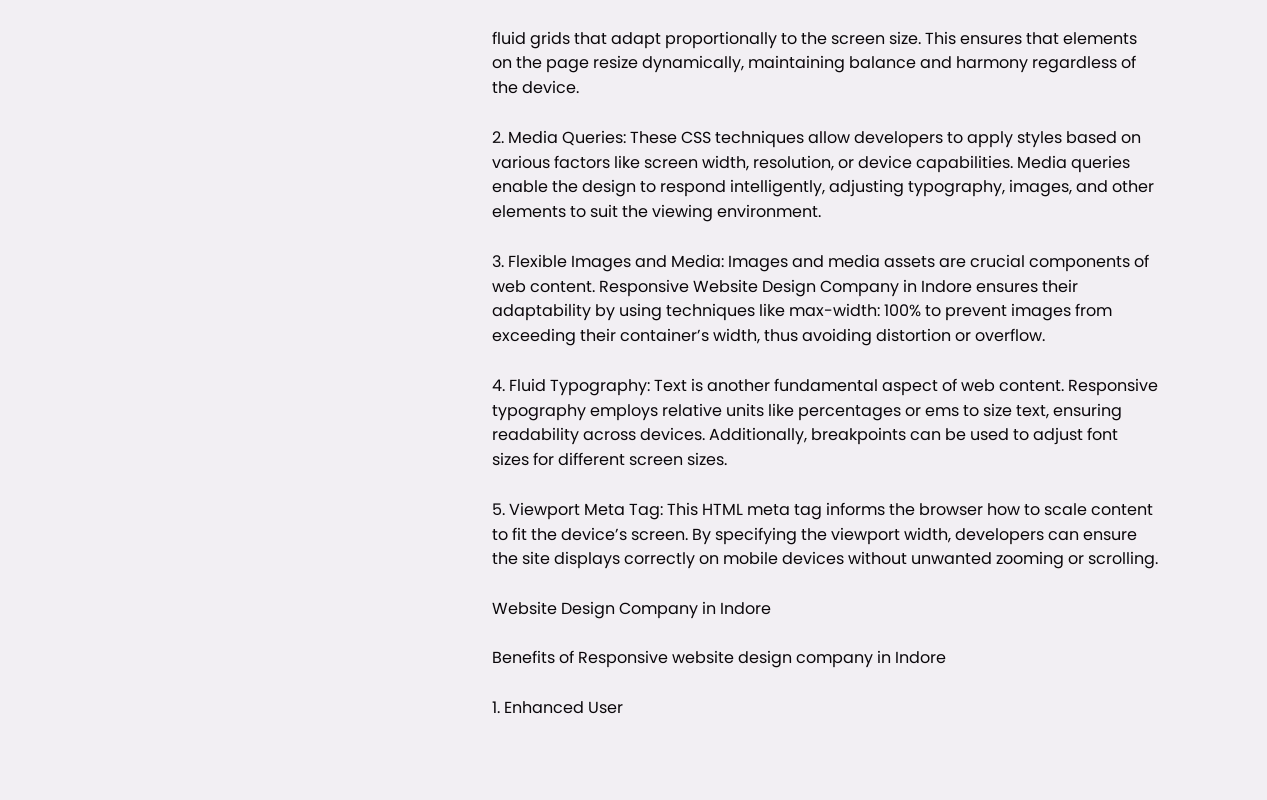fluid grids that adapt proportionally to the screen size. This ensures that elements on the page resize dynamically, maintaining balance and harmony regardless of the device.

2. Media Queries: These CSS techniques allow developers to apply styles based on various factors like screen width, resolution, or device capabilities. Media queries enable the design to respond intelligently, adjusting typography, images, and other elements to suit the viewing environment.

3. Flexible Images and Media: Images and media assets are crucial components of web content. Responsive Website Design Company in Indore ensures their adaptability by using techniques like max-width: 100% to prevent images from exceeding their container’s width, thus avoiding distortion or overflow.

4. Fluid Typography: Text is another fundamental aspect of web content. Responsive typography employs relative units like percentages or ems to size text, ensuring readability across devices. Additionally, breakpoints can be used to adjust font sizes for different screen sizes.

5. Viewport Meta Tag: This HTML meta tag informs the browser how to scale content to fit the device’s screen. By specifying the viewport width, developers can ensure the site displays correctly on mobile devices without unwanted zooming or scrolling.

Website Design Company in Indore

Benefits of Responsive website design company in Indore

1. Enhanced User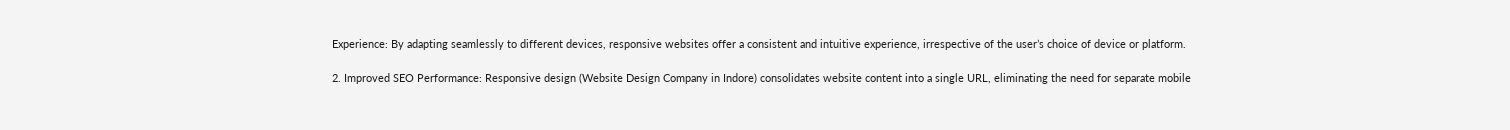Experience: By adapting seamlessly to different devices, responsive websites offer a consistent and intuitive experience, irrespective of the user’s choice of device or platform.

2. Improved SEO Performance: Responsive design (Website Design Company in Indore) consolidates website content into a single URL, eliminating the need for separate mobile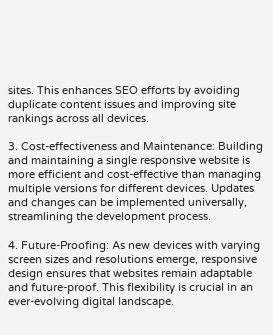sites. This enhances SEO efforts by avoiding duplicate content issues and improving site rankings across all devices.

3. Cost-effectiveness and Maintenance: Building and maintaining a single responsive website is more efficient and cost-effective than managing multiple versions for different devices. Updates and changes can be implemented universally, streamlining the development process.

4. Future-Proofing: As new devices with varying screen sizes and resolutions emerge, responsive design ensures that websites remain adaptable and future-proof. This flexibility is crucial in an ever-evolving digital landscape.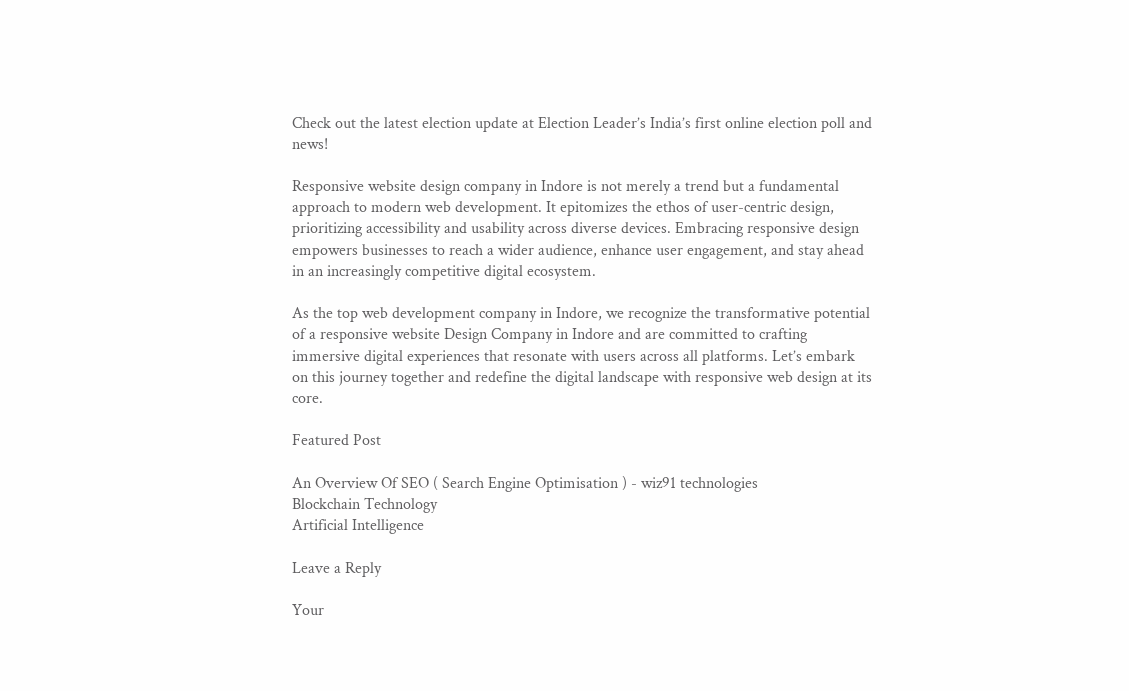Check out the latest election update at Election Leader’s India’s first online election poll and news!

Responsive website design company in Indore is not merely a trend but a fundamental approach to modern web development. It epitomizes the ethos of user-centric design, prioritizing accessibility and usability across diverse devices. Embracing responsive design empowers businesses to reach a wider audience, enhance user engagement, and stay ahead in an increasingly competitive digital ecosystem.

As the top web development company in Indore, we recognize the transformative potential of a responsive website Design Company in Indore and are committed to crafting immersive digital experiences that resonate with users across all platforms. Let’s embark on this journey together and redefine the digital landscape with responsive web design at its core.

Featured Post

An Overview Of SEO ( Search Engine Optimisation ) - wiz91 technologies
Blockchain Technology
Artificial Intelligence

Leave a Reply

Your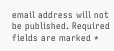email address will not be published. Required fields are marked *